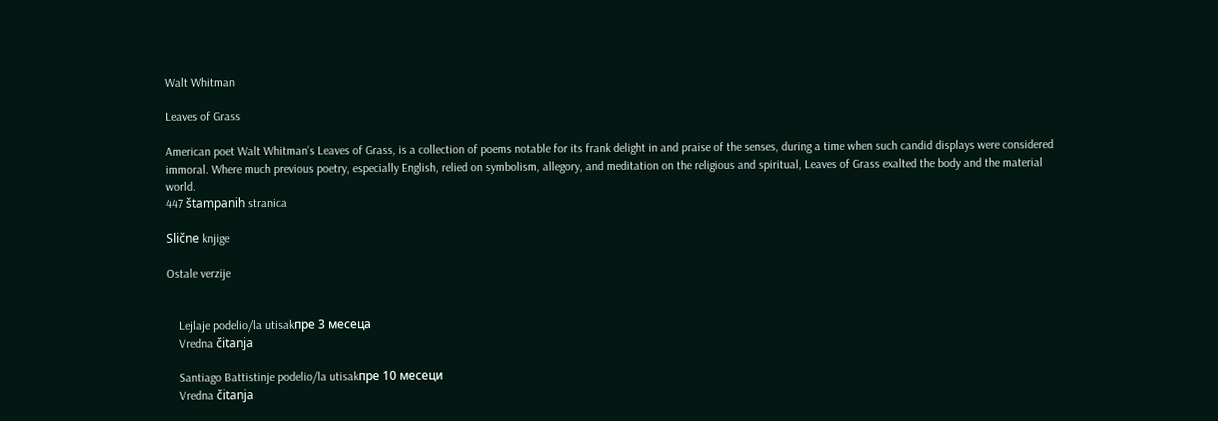Walt Whitman

Leaves of Grass

American poet Walt Whitman’s Leaves of Grass, is a collection of poems notable for its frank delight in and praise of the senses, during a time when such candid displays were considered immoral. Where much previous poetry, especially English, relied on symbolism, allegory, and meditation on the religious and spiritual, Leaves of Grass exalted the body and the material world.
447 štampanih stranica

Slične knjige

Ostale verzije


    Lejlaje podelio/la utisakпре 3 месеца
    Vredna čitanja

    Santiago Battistinje podelio/la utisakпре 10 месеци
    Vredna čitanja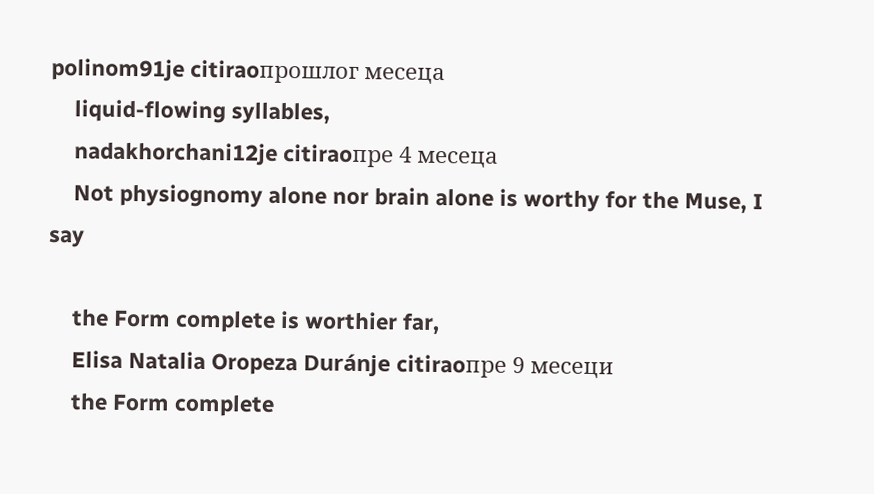polinom91je citiraoпрошлог месеца
    liquid-flowing syllables,
    nadakhorchani12je citiraoпре 4 месеца
    Not physiognomy alone nor brain alone is worthy for the Muse, I say

    the Form complete is worthier far,
    Elisa Natalia Oropeza Duránje citiraoпре 9 месеци
    the Form complete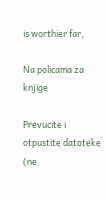is worthier far,

Na policama za knjige

Prevucite i otpustite datoteke (ne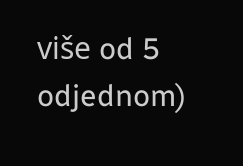više od 5 odjednom)